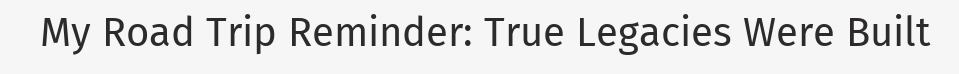My Road Trip Reminder: True Legacies Were Built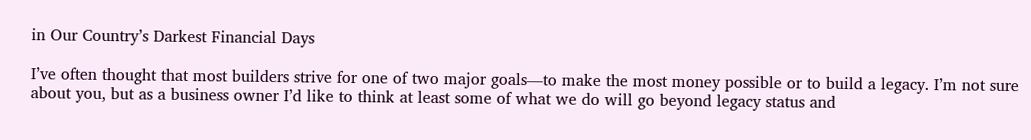in Our Country’s Darkest Financial Days

I’ve often thought that most builders strive for one of two major goals—to make the most money possible or to build a legacy. I’m not sure about you, but as a business owner I’d like to think at least some of what we do will go beyond legacy status and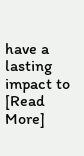have a lasting impact to [Read More]